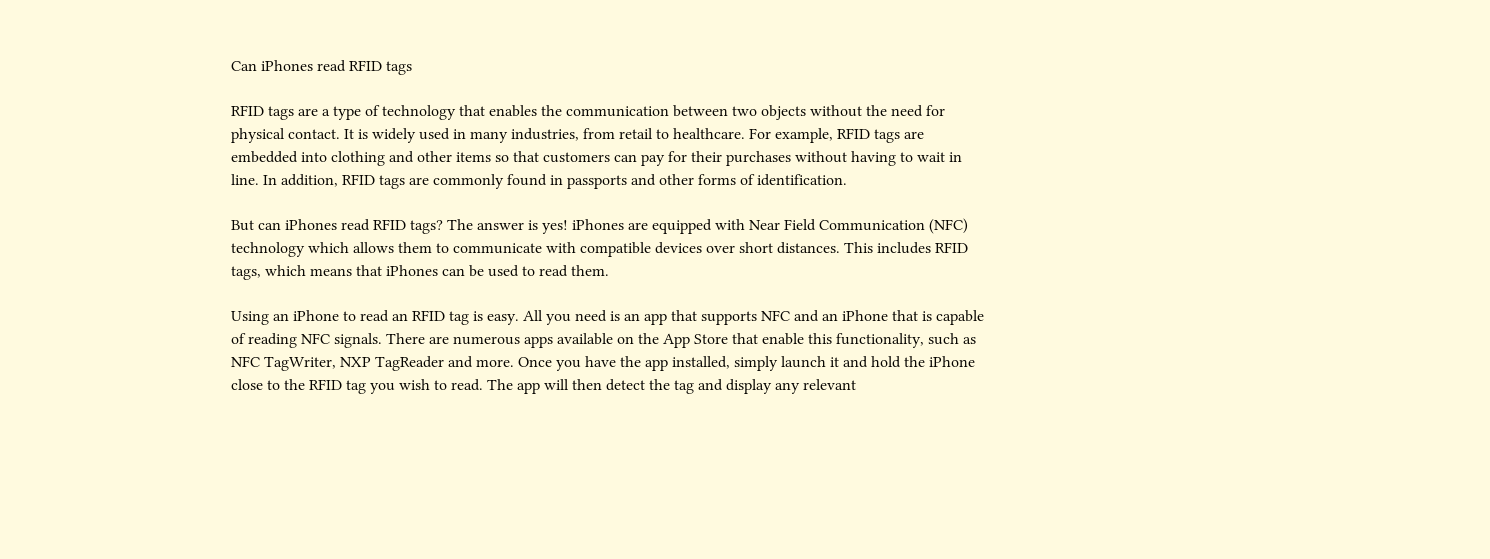Can iPhones read RFID tags

RFID tags are a type of technology that enables the communication between two objects without the need for physical contact. It is widely used in many industries, from retail to healthcare. For example, RFID tags are embedded into clothing and other items so that customers can pay for their purchases without having to wait in line. In addition, RFID tags are commonly found in passports and other forms of identification.

But can iPhones read RFID tags? The answer is yes! iPhones are equipped with Near Field Communication (NFC) technology which allows them to communicate with compatible devices over short distances. This includes RFID tags, which means that iPhones can be used to read them.

Using an iPhone to read an RFID tag is easy. All you need is an app that supports NFC and an iPhone that is capable of reading NFC signals. There are numerous apps available on the App Store that enable this functionality, such as NFC TagWriter, NXP TagReader and more. Once you have the app installed, simply launch it and hold the iPhone close to the RFID tag you wish to read. The app will then detect the tag and display any relevant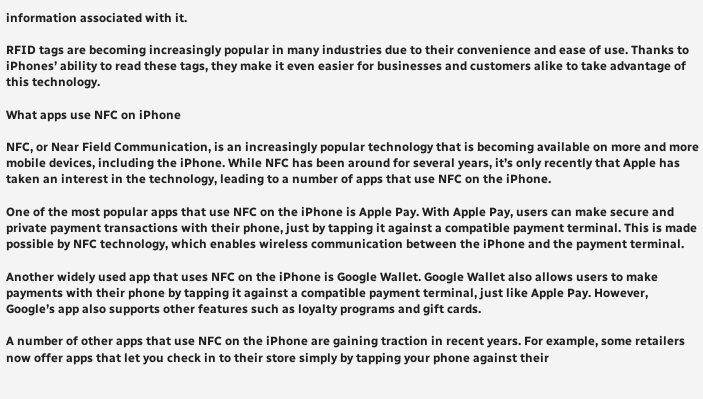information associated with it.

RFID tags are becoming increasingly popular in many industries due to their convenience and ease of use. Thanks to iPhones’ ability to read these tags, they make it even easier for businesses and customers alike to take advantage of this technology.

What apps use NFC on iPhone

NFC, or Near Field Communication, is an increasingly popular technology that is becoming available on more and more mobile devices, including the iPhone. While NFC has been around for several years, it’s only recently that Apple has taken an interest in the technology, leading to a number of apps that use NFC on the iPhone.

One of the most popular apps that use NFC on the iPhone is Apple Pay. With Apple Pay, users can make secure and private payment transactions with their phone, just by tapping it against a compatible payment terminal. This is made possible by NFC technology, which enables wireless communication between the iPhone and the payment terminal.

Another widely used app that uses NFC on the iPhone is Google Wallet. Google Wallet also allows users to make payments with their phone by tapping it against a compatible payment terminal, just like Apple Pay. However, Google’s app also supports other features such as loyalty programs and gift cards.

A number of other apps that use NFC on the iPhone are gaining traction in recent years. For example, some retailers now offer apps that let you check in to their store simply by tapping your phone against their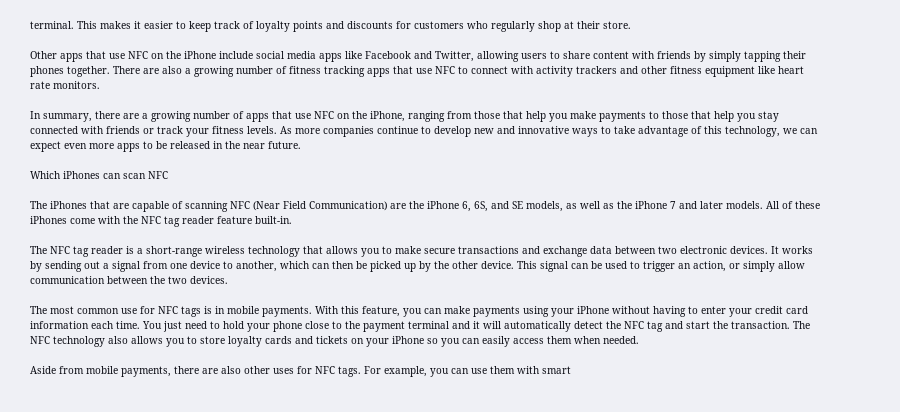terminal. This makes it easier to keep track of loyalty points and discounts for customers who regularly shop at their store.

Other apps that use NFC on the iPhone include social media apps like Facebook and Twitter, allowing users to share content with friends by simply tapping their phones together. There are also a growing number of fitness tracking apps that use NFC to connect with activity trackers and other fitness equipment like heart rate monitors.

In summary, there are a growing number of apps that use NFC on the iPhone, ranging from those that help you make payments to those that help you stay connected with friends or track your fitness levels. As more companies continue to develop new and innovative ways to take advantage of this technology, we can expect even more apps to be released in the near future.

Which iPhones can scan NFC

The iPhones that are capable of scanning NFC (Near Field Communication) are the iPhone 6, 6S, and SE models, as well as the iPhone 7 and later models. All of these iPhones come with the NFC tag reader feature built-in.

The NFC tag reader is a short-range wireless technology that allows you to make secure transactions and exchange data between two electronic devices. It works by sending out a signal from one device to another, which can then be picked up by the other device. This signal can be used to trigger an action, or simply allow communication between the two devices.

The most common use for NFC tags is in mobile payments. With this feature, you can make payments using your iPhone without having to enter your credit card information each time. You just need to hold your phone close to the payment terminal and it will automatically detect the NFC tag and start the transaction. The NFC technology also allows you to store loyalty cards and tickets on your iPhone so you can easily access them when needed.

Aside from mobile payments, there are also other uses for NFC tags. For example, you can use them with smart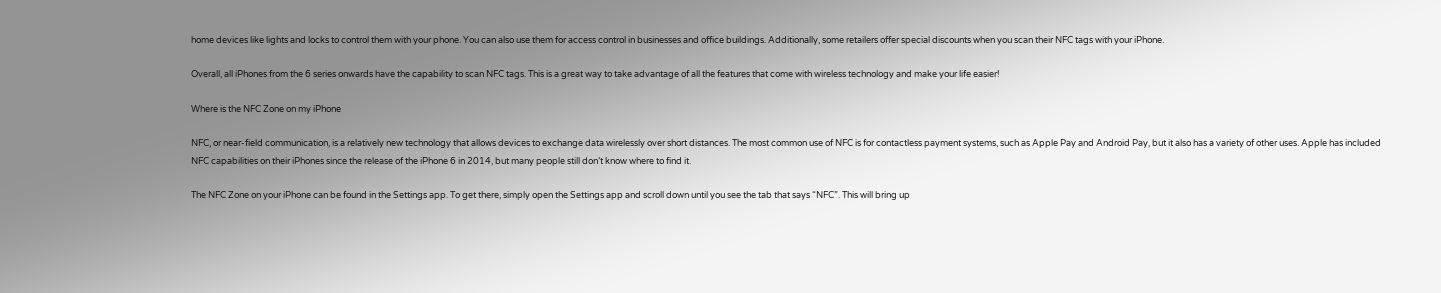home devices like lights and locks to control them with your phone. You can also use them for access control in businesses and office buildings. Additionally, some retailers offer special discounts when you scan their NFC tags with your iPhone.

Overall, all iPhones from the 6 series onwards have the capability to scan NFC tags. This is a great way to take advantage of all the features that come with wireless technology and make your life easier!

Where is the NFC Zone on my iPhone

NFC, or near-field communication, is a relatively new technology that allows devices to exchange data wirelessly over short distances. The most common use of NFC is for contactless payment systems, such as Apple Pay and Android Pay, but it also has a variety of other uses. Apple has included NFC capabilities on their iPhones since the release of the iPhone 6 in 2014, but many people still don’t know where to find it.

The NFC Zone on your iPhone can be found in the Settings app. To get there, simply open the Settings app and scroll down until you see the tab that says “NFC”. This will bring up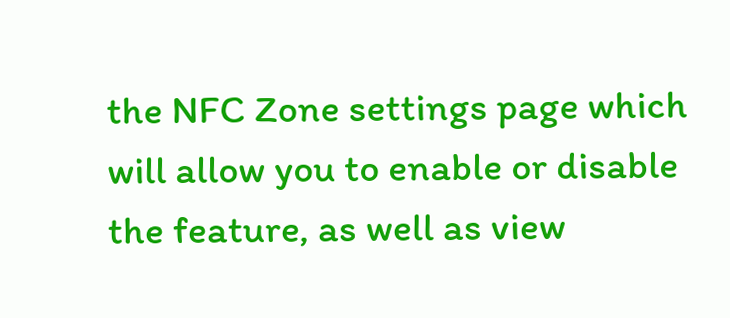the NFC Zone settings page which will allow you to enable or disable the feature, as well as view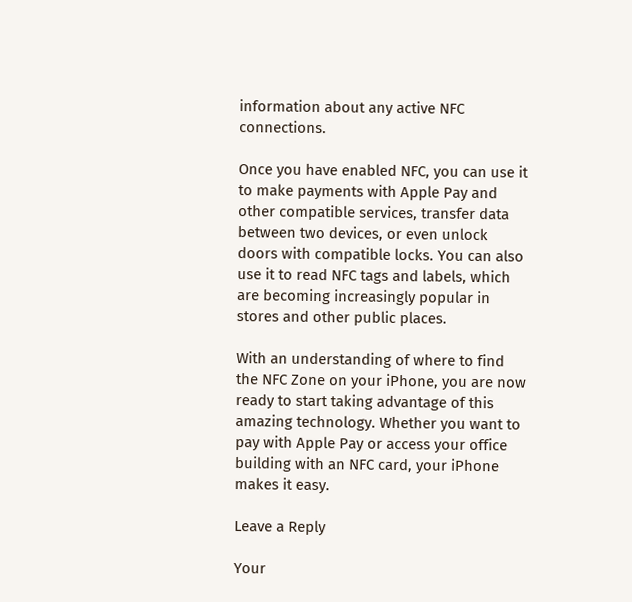information about any active NFC connections.

Once you have enabled NFC, you can use it to make payments with Apple Pay and other compatible services, transfer data between two devices, or even unlock doors with compatible locks. You can also use it to read NFC tags and labels, which are becoming increasingly popular in stores and other public places.

With an understanding of where to find the NFC Zone on your iPhone, you are now ready to start taking advantage of this amazing technology. Whether you want to pay with Apple Pay or access your office building with an NFC card, your iPhone makes it easy.

Leave a Reply

Your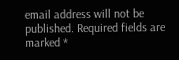email address will not be published. Required fields are marked *